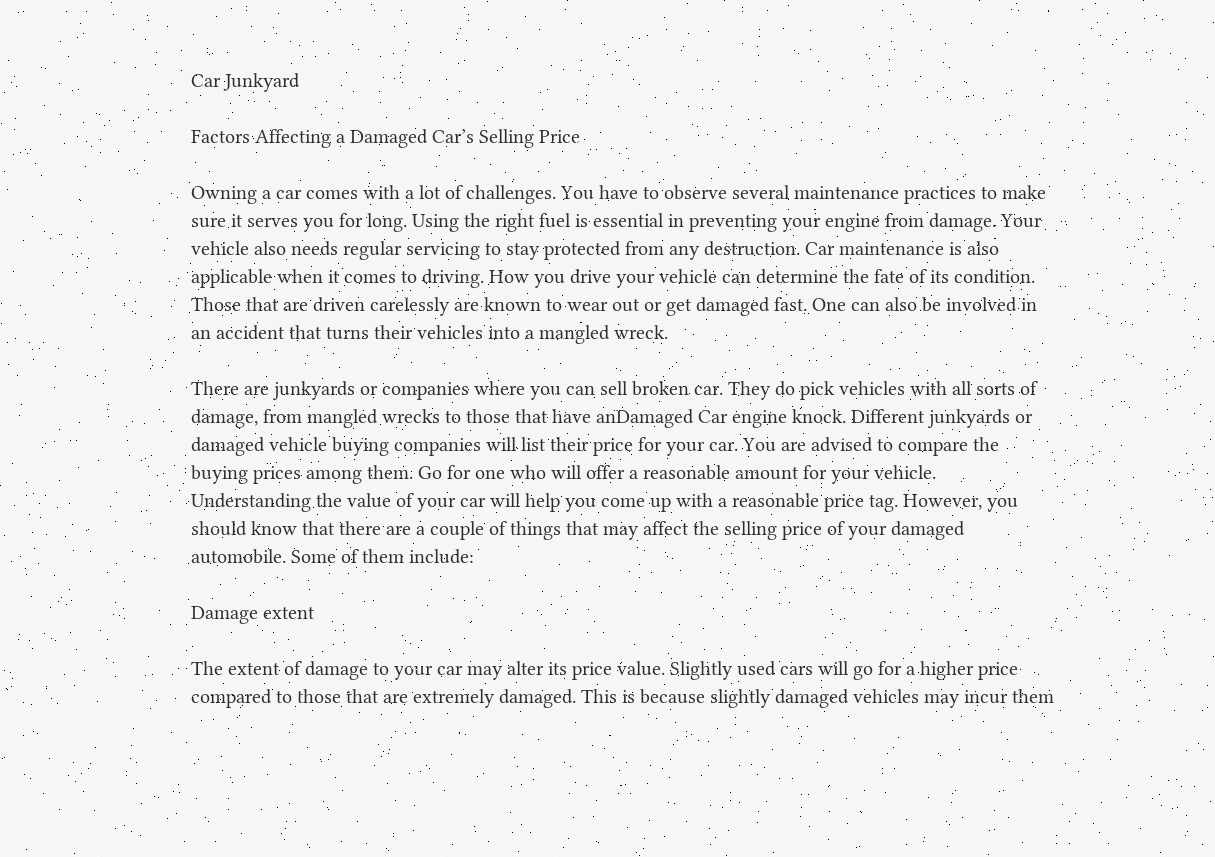Car Junkyard

Factors Affecting a Damaged Car’s Selling Price

Owning a car comes with a lot of challenges. You have to observe several maintenance practices to make sure it serves you for long. Using the right fuel is essential in preventing your engine from damage. Your vehicle also needs regular servicing to stay protected from any destruction. Car maintenance is also applicable when it comes to driving. How you drive your vehicle can determine the fate of its condition. Those that are driven carelessly are known to wear out or get damaged fast. One can also be involved in an accident that turns their vehicles into a mangled wreck.

There are junkyards or companies where you can sell broken car. They do pick vehicles with all sorts of damage, from mangled wrecks to those that have anDamaged Car engine knock. Different junkyards or damaged vehicle buying companies will list their price for your car. You are advised to compare the buying prices among them. Go for one who will offer a reasonable amount for your vehicle. Understanding the value of your car will help you come up with a reasonable price tag. However, you should know that there are a couple of things that may affect the selling price of your damaged automobile. Some of them include:

Damage extent

The extent of damage to your car may alter its price value. Slightly used cars will go for a higher price compared to those that are extremely damaged. This is because slightly damaged vehicles may incur them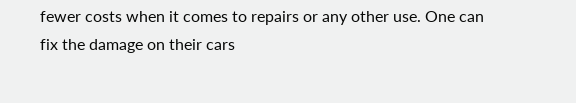fewer costs when it comes to repairs or any other use. One can fix the damage on their cars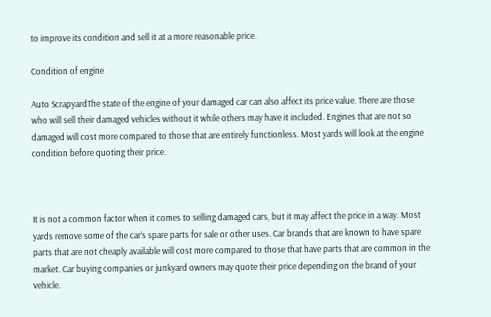to improve its condition and sell it at a more reasonable price.

Condition of engine

Auto ScrapyardThe state of the engine of your damaged car can also affect its price value. There are those who will sell their damaged vehicles without it while others may have it included. Engines that are not so damaged will cost more compared to those that are entirely functionless. Most yards will look at the engine condition before quoting their price.



It is not a common factor when it comes to selling damaged cars, but it may affect the price in a way. Most yards remove some of the car’s spare parts for sale or other uses. Car brands that are known to have spare parts that are not cheaply available will cost more compared to those that have parts that are common in the market. Car buying companies or junkyard owners may quote their price depending on the brand of your vehicle.